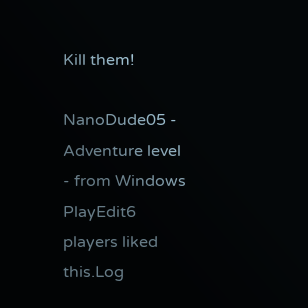Kill them!

NanoDude05 - Adventure level - from Windows
PlayEdit6 players liked this.Log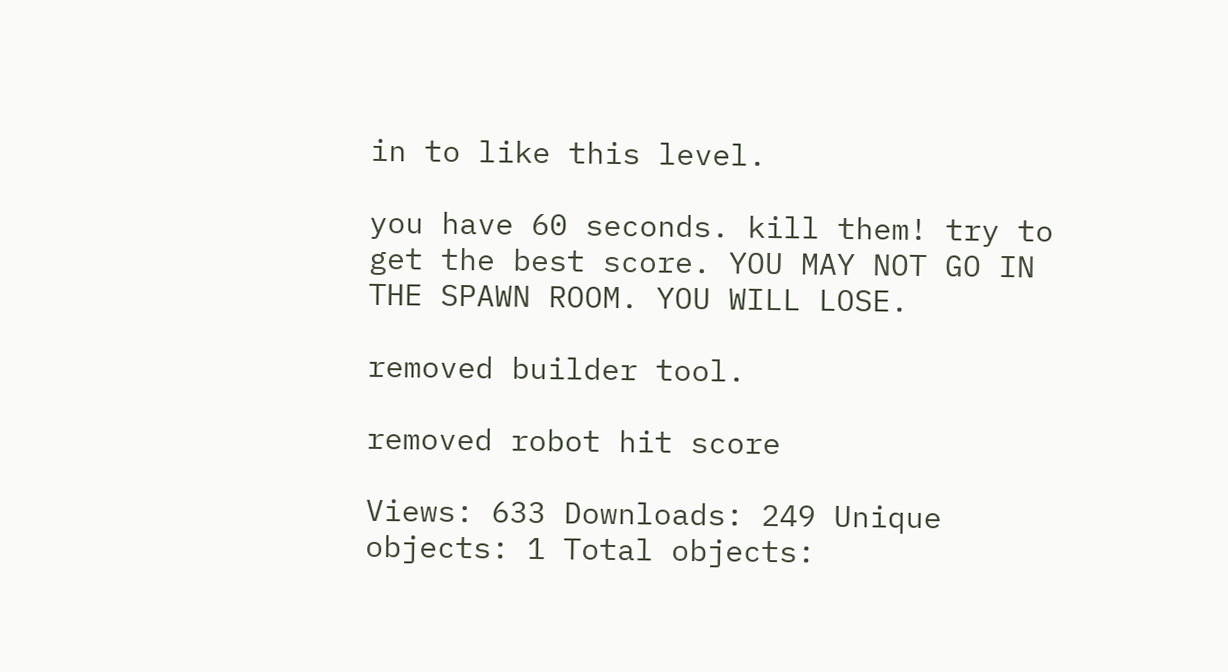in to like this level.

you have 60 seconds. kill them! try to get the best score. YOU MAY NOT GO IN THE SPAWN ROOM. YOU WILL LOSE.

removed builder tool.

removed robot hit score

Views: 633 Downloads: 249 Unique objects: 1 Total objects: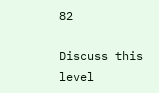82

Discuss this level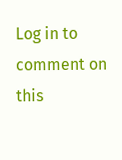Log in to comment on this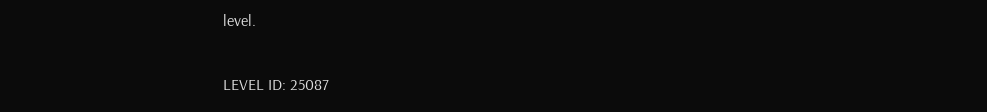level.

LEVEL ID: 25087